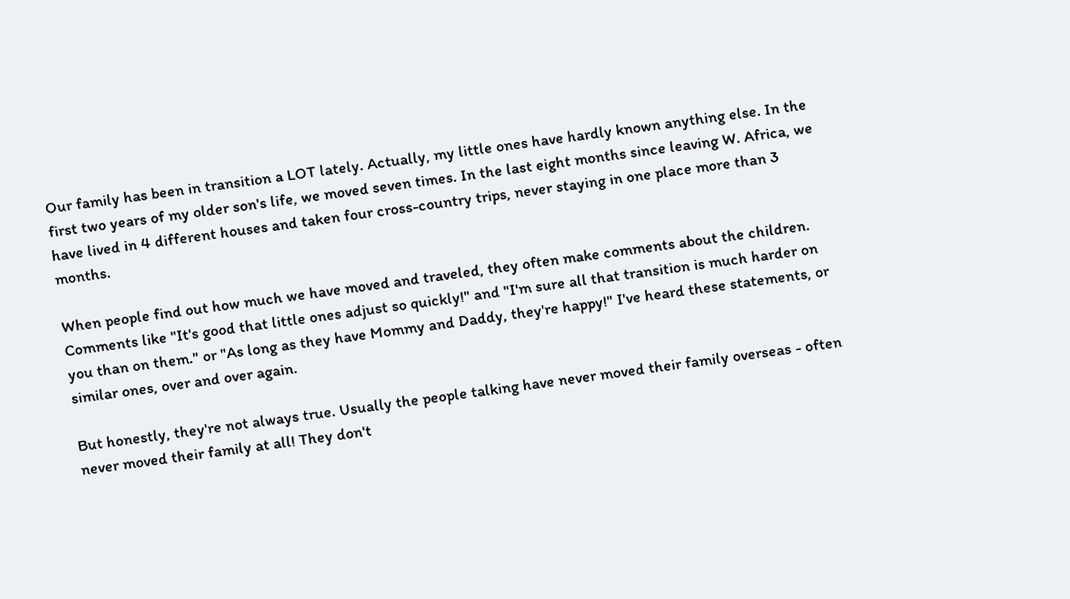Our family has been in transition a LOT lately. Actually, my little ones have hardly known anything else. In the first two years of my older son's life, we moved seven times. In the last eight months since leaving W. Africa, we have lived in 4 different houses and taken four cross-country trips, never staying in one place more than 3 months.

When people find out how much we have moved and traveled, they often make comments about the children. Comments like "It's good that little ones adjust so quickly!" and "I'm sure all that transition is much harder on you than on them." or "As long as they have Mommy and Daddy, they're happy!" I've heard these statements, or similar ones, over and over again.

But honestly, they're not always true. Usually the people talking have never moved their family overseas - often never moved their family at all! They don't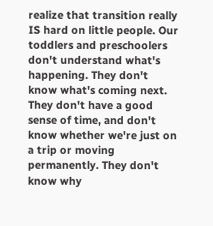realize that transition really IS hard on little people. Our toddlers and preschoolers don't understand what's happening. They don't know what's coming next. They don't have a good sense of time, and don't know whether we're just on a trip or moving permanently. They don't know why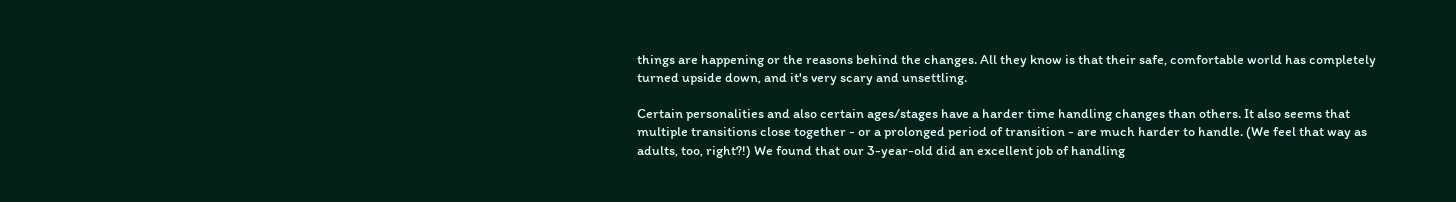things are happening or the reasons behind the changes. All they know is that their safe, comfortable world has completely turned upside down, and it's very scary and unsettling.

Certain personalities and also certain ages/stages have a harder time handling changes than others. It also seems that multiple transitions close together - or a prolonged period of transition - are much harder to handle. (We feel that way as adults, too, right?!) We found that our 3-year-old did an excellent job of handling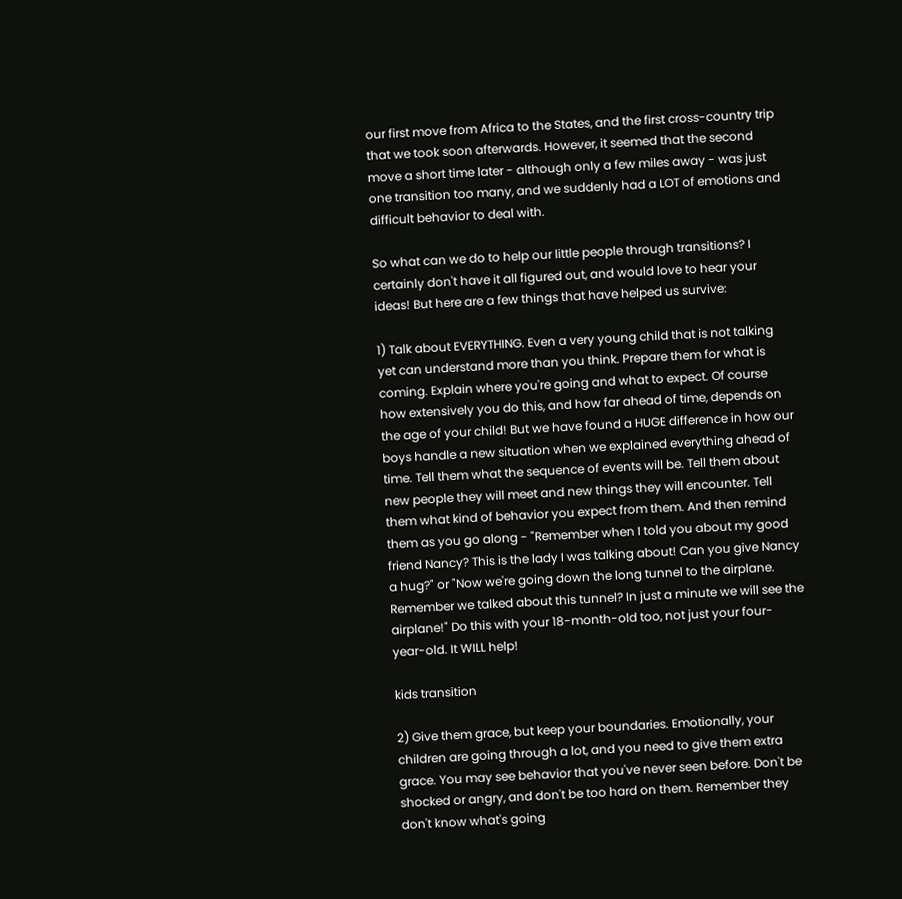our first move from Africa to the States, and the first cross-country trip that we took soon afterwards. However, it seemed that the second move a short time later - although only a few miles away - was just one transition too many, and we suddenly had a LOT of emotions and difficult behavior to deal with.

So what can we do to help our little people through transitions? I certainly don't have it all figured out, and would love to hear your ideas! But here are a few things that have helped us survive:

1) Talk about EVERYTHING. Even a very young child that is not talking yet can understand more than you think. Prepare them for what is coming. Explain where you're going and what to expect. Of course how extensively you do this, and how far ahead of time, depends on the age of your child! But we have found a HUGE difference in how our boys handle a new situation when we explained everything ahead of time. Tell them what the sequence of events will be. Tell them about new people they will meet and new things they will encounter. Tell them what kind of behavior you expect from them. And then remind them as you go along - "Remember when I told you about my good friend Nancy? This is the lady I was talking about! Can you give Nancy a hug?" or "Now we're going down the long tunnel to the airplane. Remember we talked about this tunnel? In just a minute we will see the airplane!" Do this with your 18-month-old too, not just your four-year-old. It WILL help!

kids transition

2) Give them grace, but keep your boundaries. Emotionally, your children are going through a lot, and you need to give them extra grace. You may see behavior that you've never seen before. Don't be shocked or angry, and don't be too hard on them. Remember they don't know what's going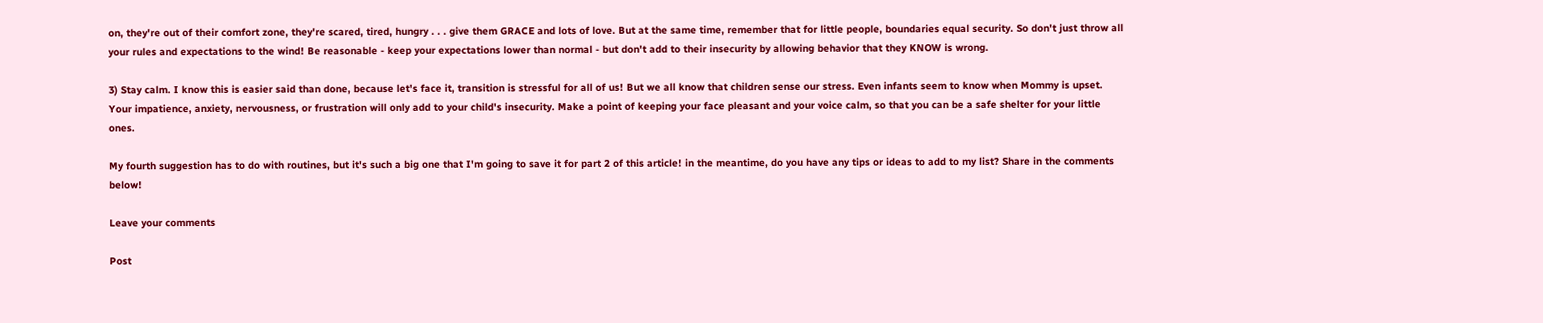on, they're out of their comfort zone, they're scared, tired, hungry . . . give them GRACE and lots of love. But at the same time, remember that for little people, boundaries equal security. So don't just throw all your rules and expectations to the wind! Be reasonable - keep your expectations lower than normal - but don't add to their insecurity by allowing behavior that they KNOW is wrong.

3) Stay calm. I know this is easier said than done, because let's face it, transition is stressful for all of us! But we all know that children sense our stress. Even infants seem to know when Mommy is upset. Your impatience, anxiety, nervousness, or frustration will only add to your child's insecurity. Make a point of keeping your face pleasant and your voice calm, so that you can be a safe shelter for your little ones.

My fourth suggestion has to do with routines, but it's such a big one that I'm going to save it for part 2 of this article! in the meantime, do you have any tips or ideas to add to my list? Share in the comments below!

Leave your comments

Post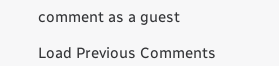comment as a guest

Load Previous Comments